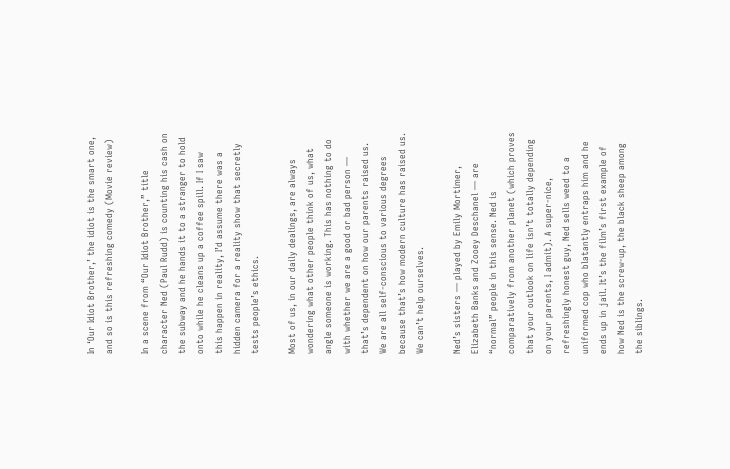In ‘Our Idiot Brother,’ the idiot is the smart one, and so is this refreshing comedy (Movie review)

In a scene from “Our Idiot Brother,” title character Ned (Paul Rudd) is counting his cash on the subway and he hands it to a stranger to hold onto while he cleans up a coffee spill. If I saw this happen in reality, I’d assume there was a hidden camera for a reality show that secretly tests people’s ethics.

Most of us, in our daily dealings, are always wondering what other people think of us, what angle someone is working. This has nothing to do with whether we are a good or bad person — that’s dependent on how our parents raised us. We are all self-conscious to various degrees because that’s how modern culture has raised us. We can’t help ourselves.

Ned’s sisters — played by Emily Mortimer, Elizabeth Banks and Zooey Deschanel — are “normal” people in this sense. Ned is comparatively from another planet (which proves that your outlook on life isn’t totally depending on your parents, I admit). A super-nice, refreshingly honest guy, Ned sells weed to a uniformed cop who blatantly entraps him and he ends up in jail. It’s the film’s first example of how Ned is the screw-up, the black sheep among the siblings.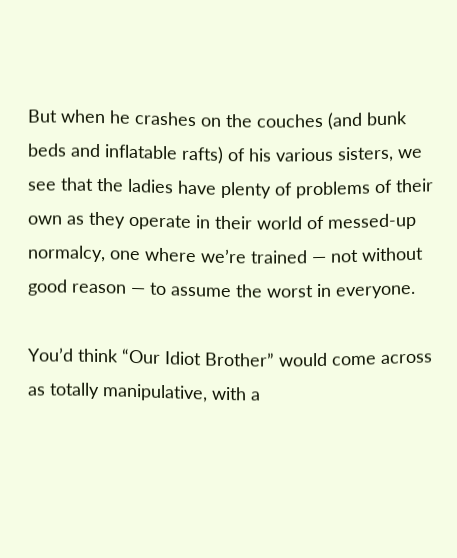But when he crashes on the couches (and bunk beds and inflatable rafts) of his various sisters, we see that the ladies have plenty of problems of their own as they operate in their world of messed-up normalcy, one where we’re trained — not without good reason — to assume the worst in everyone.

You’d think “Our Idiot Brother” would come across as totally manipulative, with a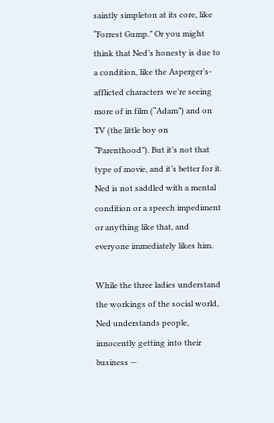saintly simpleton at its core, like “Forrest Gump.” Or you might think that Ned’s honesty is due to a condition, like the Asperger’s-afflicted characters we’re seeing more of in film (“Adam”) and on TV (the little boy on “Parenthood”). But it’s not that type of movie, and it’s better for it. Ned is not saddled with a mental condition or a speech impediment or anything like that, and everyone immediately likes him.

While the three ladies understand the workings of the social world, Ned understands people, innocently getting into their business —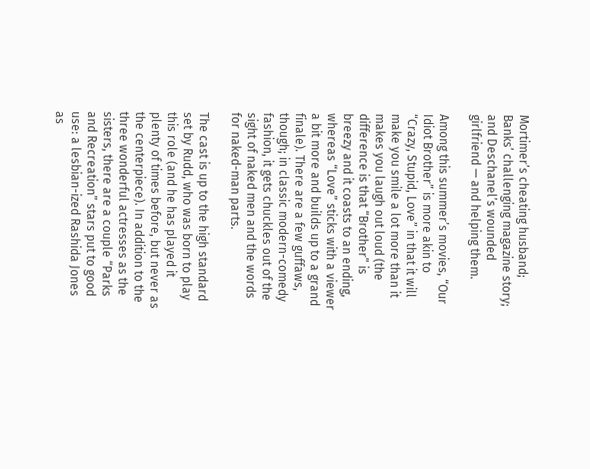Mortimer’s cheating husband; Banks’ challenging magazine story; and Deschanel’s wounded girlfriend — and helping them.

Among this summer’s movies, “Our Idiot Brother” is more akin to “Crazy, Stupid, Love” in that it will make you smile a lot more than it makes you laugh out loud (the difference is that “Brother” is breezy and it coasts to an ending, whereas “Love” sticks with a viewer a bit more and builds up to a grand finale). There are a few guffaws, though; in classic modern-comedy fashion, it gets chuckles out of the sight of naked men and the words for naked-man parts.

The cast is up to the high standard set by Rudd, who was born to play this role (and he has played it plenty of times before, but never as the centerpiece). In addition to the three wonderful actresses as the sisters, there are a couple “Parks and Recreation” stars put to good use: a lesbian-ized Rashida Jones as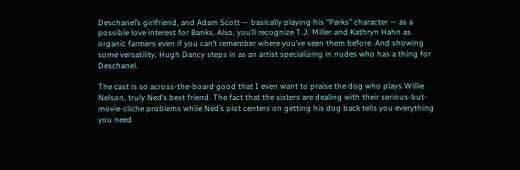Deschanel’s girlfriend, and Adam Scott — basically playing his “Parks” character — as a possible love interest for Banks. Also, you’ll recognize T.J. Miller and Kathryn Hahn as organic farmers even if you can’t remember where you’ve seen them before. And showing some versatility, Hugh Dancy steps in as an artist specializing in nudes who has a thing for Deschanel.

The cast is so across-the-board good that I even want to praise the dog who plays Willie Nelson, truly Ned’s best friend. The fact that the sisters are dealing with their serious-but-movie-cliche problems while Ned’s plot centers on getting his dog back tells you everything you need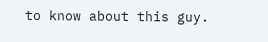to know about this guy.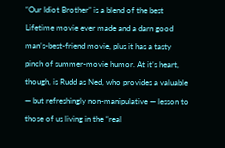“Our Idiot Brother” is a blend of the best Lifetime movie ever made and a darn good man’s-best-friend movie, plus it has a tasty pinch of summer-movie humor. At it’s heart, though, is Rudd as Ned, who provides a valuable — but refreshingly non-manipulative — lesson to those of us living in the “real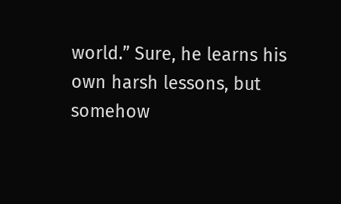world.” Sure, he learns his own harsh lessons, but somehow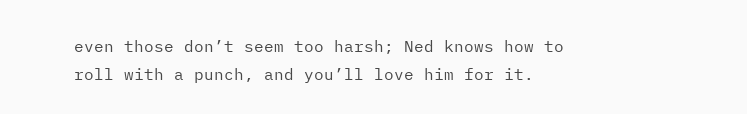even those don’t seem too harsh; Ned knows how to roll with a punch, and you’ll love him for it.